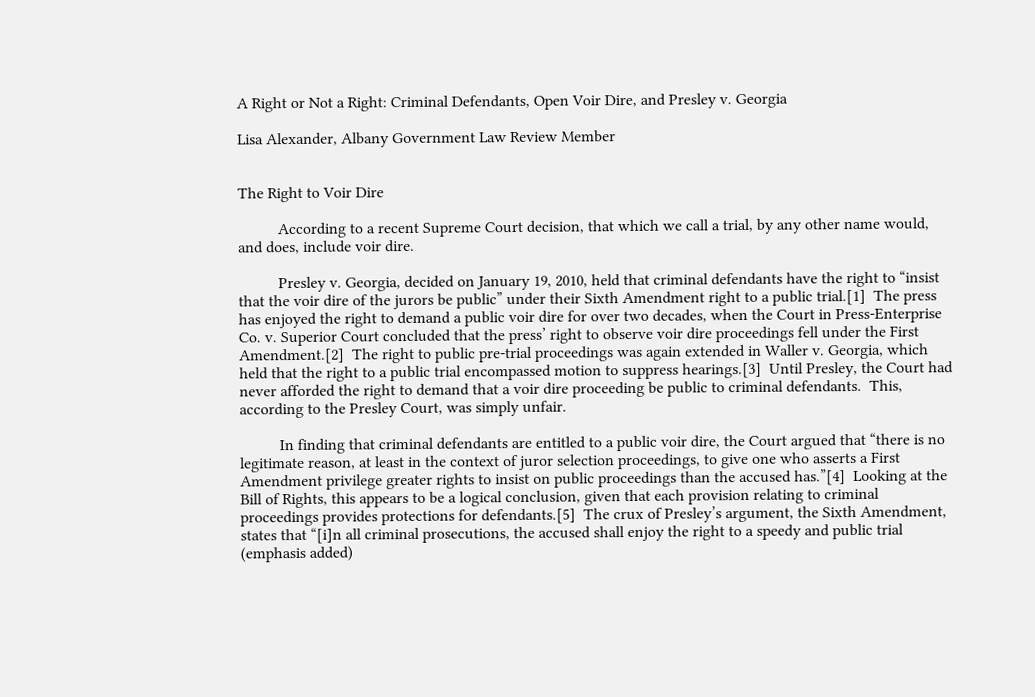A Right or Not a Right: Criminal Defendants, Open Voir Dire, and Presley v. Georgia

Lisa Alexander, Albany Government Law Review Member


The Right to Voir Dire

          According to a recent Supreme Court decision, that which we call a trial, by any other name would, and does, include voir dire.

          Presley v. Georgia, decided on January 19, 2010, held that criminal defendants have the right to “insist that the voir dire of the jurors be public” under their Sixth Amendment right to a public trial.[1]  The press has enjoyed the right to demand a public voir dire for over two decades, when the Court in Press-Enterprise Co. v. Superior Court concluded that the press’ right to observe voir dire proceedings fell under the First Amendment.[2]  The right to public pre-trial proceedings was again extended in Waller v. Georgia, which held that the right to a public trial encompassed motion to suppress hearings.[3]  Until Presley, the Court had never afforded the right to demand that a voir dire proceeding be public to criminal defendants.  This, according to the Presley Court, was simply unfair.

          In finding that criminal defendants are entitled to a public voir dire, the Court argued that “there is no legitimate reason, at least in the context of juror selection proceedings, to give one who asserts a First Amendment privilege greater rights to insist on public proceedings than the accused has.”[4]  Looking at the Bill of Rights, this appears to be a logical conclusion, given that each provision relating to criminal proceedings provides protections for defendants.[5]  The crux of Presley’s argument, the Sixth Amendment, states that “[i]n all criminal prosecutions, the accused shall enjoy the right to a speedy and public trial (emphasis added)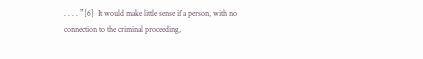. . . . ”[6]  It would make little sense if a person, with no connection to the criminal proceeding,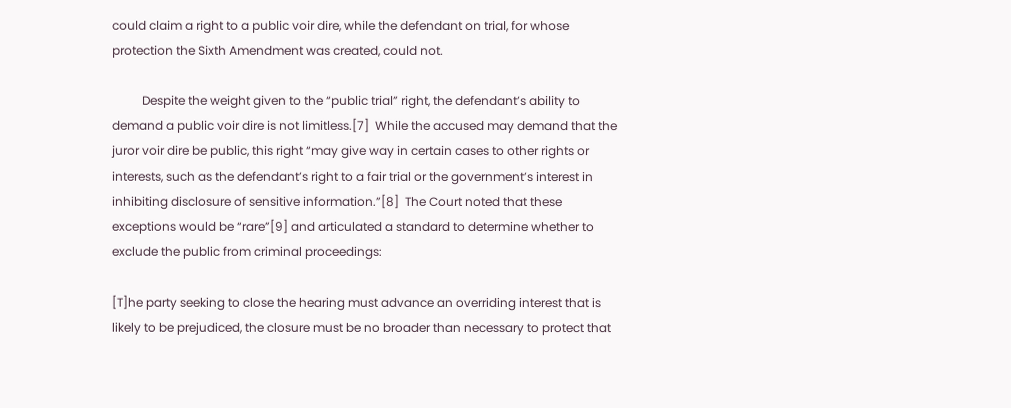could claim a right to a public voir dire, while the defendant on trial, for whose protection the Sixth Amendment was created, could not.

          Despite the weight given to the “public trial” right, the defendant’s ability to demand a public voir dire is not limitless.[7]  While the accused may demand that the juror voir dire be public, this right “may give way in certain cases to other rights or interests, such as the defendant’s right to a fair trial or the government’s interest in inhibiting disclosure of sensitive information.”[8]  The Court noted that these exceptions would be “rare”[9] and articulated a standard to determine whether to exclude the public from criminal proceedings:

[T]he party seeking to close the hearing must advance an overriding interest that is likely to be prejudiced, the closure must be no broader than necessary to protect that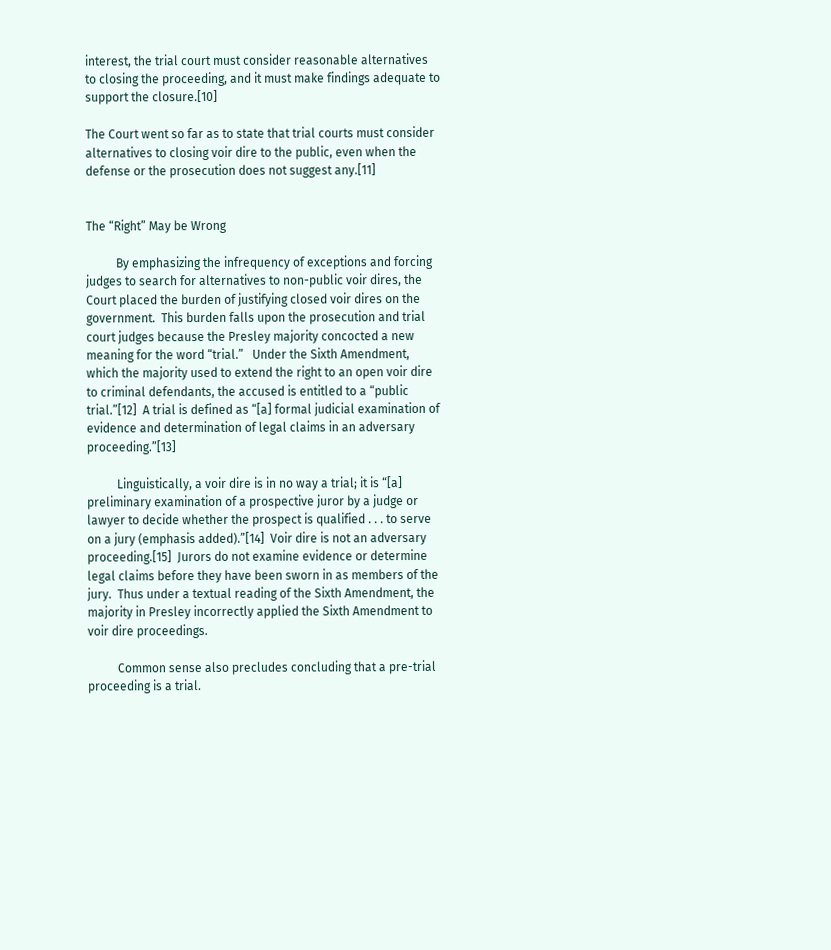interest, the trial court must consider reasonable alternatives to closing the proceeding, and it must make findings adequate to support the closure.[10]

The Court went so far as to state that trial courts must consider alternatives to closing voir dire to the public, even when the defense or the prosecution does not suggest any.[11]


The “Right” May be Wrong

          By emphasizing the infrequency of exceptions and forcing judges to search for alternatives to non-public voir dires, the Court placed the burden of justifying closed voir dires on the government.  This burden falls upon the prosecution and trial court judges because the Presley majority concocted a new meaning for the word “trial.”   Under the Sixth Amendment, which the majority used to extend the right to an open voir dire to criminal defendants, the accused is entitled to a “public trial.”[12]  A trial is defined as “[a] formal judicial examination of evidence and determination of legal claims in an adversary proceeding.”[13]

          Linguistically, a voir dire is in no way a trial; it is “[a] preliminary examination of a prospective juror by a judge or lawyer to decide whether the prospect is qualified . . . to serve on a jury (emphasis added).”[14]  Voir dire is not an adversary proceeding.[15]  Jurors do not examine evidence or determine legal claims before they have been sworn in as members of the jury.  Thus under a textual reading of the Sixth Amendment, the majority in Presley incorrectly applied the Sixth Amendment to voir dire proceedings.

          Common sense also precludes concluding that a pre-trial proceeding is a trial.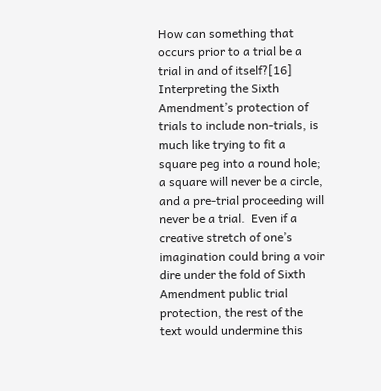How can something that occurs prior to a trial be a trial in and of itself?[16]  Interpreting the Sixth Amendment’s protection of trials to include non-trials, is much like trying to fit a square peg into a round hole; a square will never be a circle, and a pre-trial proceeding will never be a trial.  Even if a creative stretch of one’s imagination could bring a voir dire under the fold of Sixth Amendment public trial protection, the rest of the text would undermine this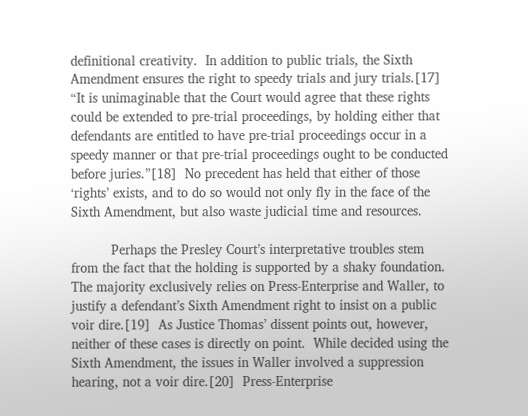definitional creativity.  In addition to public trials, the Sixth Amendment ensures the right to speedy trials and jury trials.[17] “It is unimaginable that the Court would agree that these rights could be extended to pre-trial proceedings, by holding either that defendants are entitled to have pre-trial proceedings occur in a speedy manner or that pre-trial proceedings ought to be conducted before juries.”[18]  No precedent has held that either of those ‘rights’ exists, and to do so would not only fly in the face of the Sixth Amendment, but also waste judicial time and resources.

          Perhaps the Presley Court’s interpretative troubles stem from the fact that the holding is supported by a shaky foundation.  The majority exclusively relies on Press-Enterprise and Waller, to justify a defendant’s Sixth Amendment right to insist on a public voir dire.[19]  As Justice Thomas’ dissent points out, however, neither of these cases is directly on point.  While decided using the Sixth Amendment, the issues in Waller involved a suppression hearing, not a voir dire.[20]  Press-Enterprise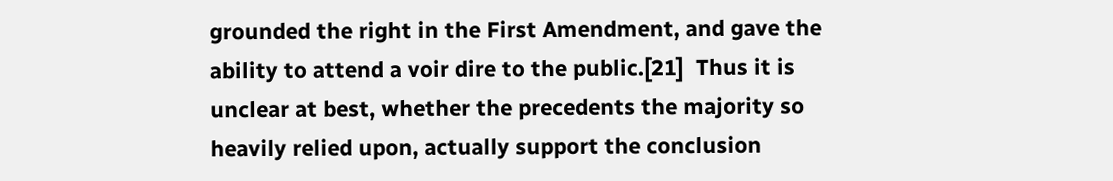grounded the right in the First Amendment, and gave the ability to attend a voir dire to the public.[21]  Thus it is unclear at best, whether the precedents the majority so heavily relied upon, actually support the conclusion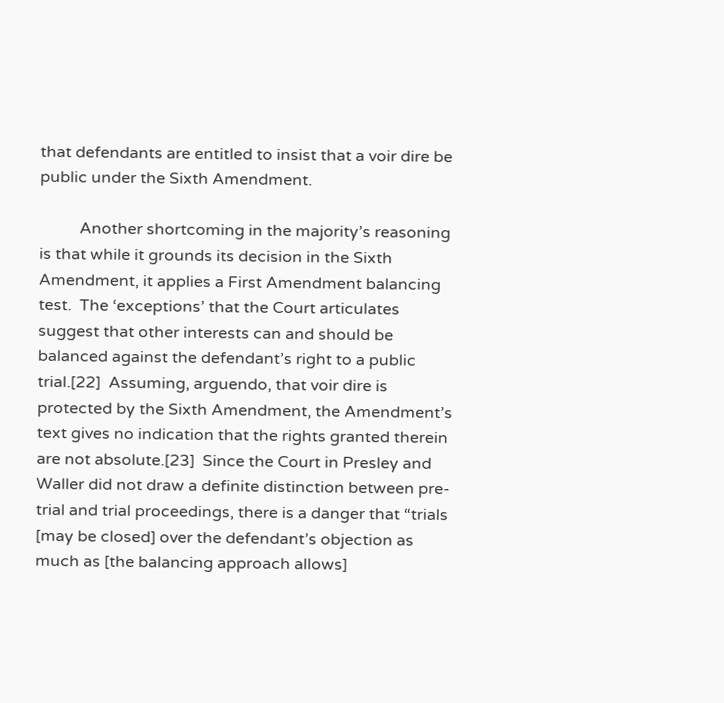that defendants are entitled to insist that a voir dire be public under the Sixth Amendment.

          Another shortcoming in the majority’s reasoning is that while it grounds its decision in the Sixth Amendment, it applies a First Amendment balancing test.  The ‘exceptions’ that the Court articulates suggest that other interests can and should be balanced against the defendant’s right to a public trial.[22]  Assuming, arguendo, that voir dire is protected by the Sixth Amendment, the Amendment’s text gives no indication that the rights granted therein are not absolute.[23]  Since the Court in Presley and Waller did not draw a definite distinction between pre-trial and trial proceedings, there is a danger that “trials [may be closed] over the defendant’s objection as much as [the balancing approach allows]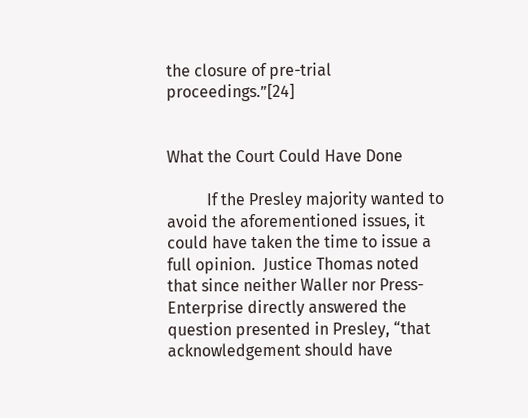the closure of pre-trial proceedings.”[24]


What the Court Could Have Done

          If the Presley majority wanted to avoid the aforementioned issues, it could have taken the time to issue a full opinion.  Justice Thomas noted that since neither Waller nor Press-Enterprise directly answered the question presented in Presley, “that acknowledgement should have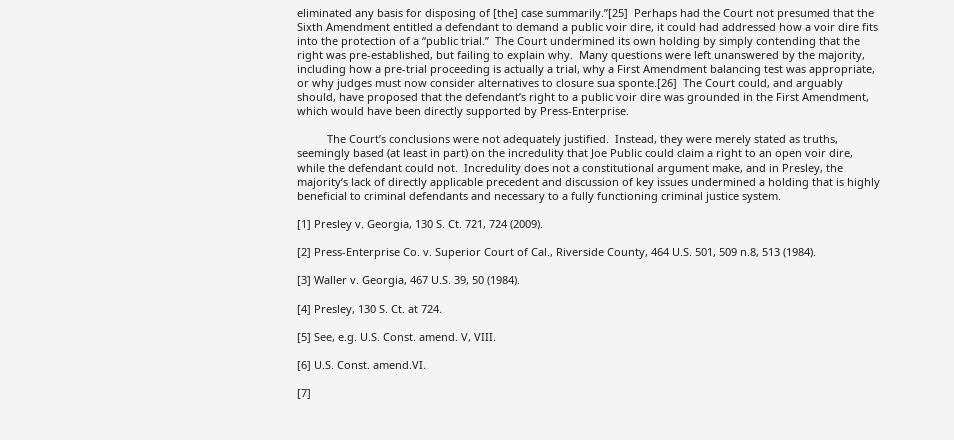eliminated any basis for disposing of [the] case summarily.”[25]  Perhaps had the Court not presumed that the Sixth Amendment entitled a defendant to demand a public voir dire, it could had addressed how a voir dire fits into the protection of a “public trial.”  The Court undermined its own holding by simply contending that the right was pre-established, but failing to explain why.  Many questions were left unanswered by the majority, including how a pre-trial proceeding is actually a trial, why a First Amendment balancing test was appropriate, or why judges must now consider alternatives to closure sua sponte.[26]  The Court could, and arguably should, have proposed that the defendant’s right to a public voir dire was grounded in the First Amendment, which would have been directly supported by Press-Enterprise.

          The Court’s conclusions were not adequately justified.  Instead, they were merely stated as truths, seemingly based (at least in part) on the incredulity that Joe Public could claim a right to an open voir dire, while the defendant could not.  Incredulity does not a constitutional argument make, and in Presley, the majority’s lack of directly applicable precedent and discussion of key issues undermined a holding that is highly beneficial to criminal defendants and necessary to a fully functioning criminal justice system.

[1] Presley v. Georgia, 130 S. Ct. 721, 724 (2009).

[2] Press-Enterprise Co. v. Superior Court of Cal., Riverside County, 464 U.S. 501, 509 n.8, 513 (1984).

[3] Waller v. Georgia, 467 U.S. 39, 50 (1984).

[4] Presley, 130 S. Ct. at 724.

[5] See, e.g. U.S. Const. amend. V, VIII.

[6] U.S. Const. amend.VI.

[7]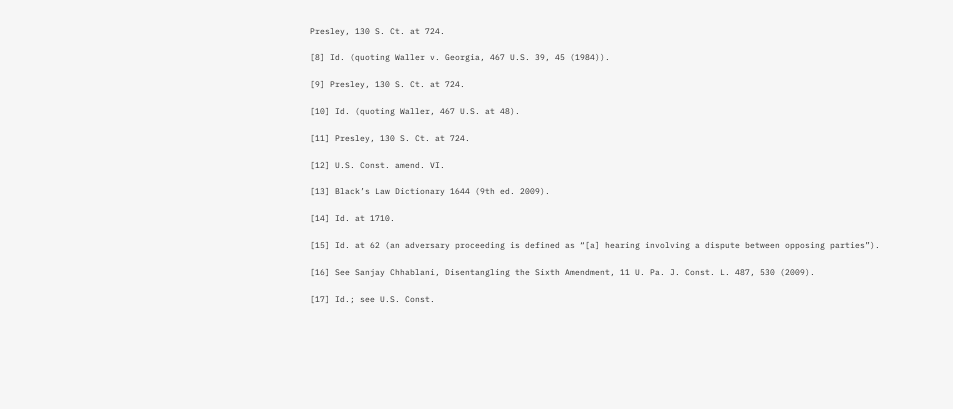Presley, 130 S. Ct. at 724.

[8] Id. (quoting Waller v. Georgia, 467 U.S. 39, 45 (1984)).

[9] Presley, 130 S. Ct. at 724.

[10] Id. (quoting Waller, 467 U.S. at 48).

[11] Presley, 130 S. Ct. at 724.

[12] U.S. Const. amend. VI.

[13] Black’s Law Dictionary 1644 (9th ed. 2009).

[14] Id. at 1710.

[15] Id. at 62 (an adversary proceeding is defined as “[a] hearing involving a dispute between opposing parties”).

[16] See Sanjay Chhablani, Disentangling the Sixth Amendment, 11 U. Pa. J. Const. L. 487, 530 (2009).

[17] Id.; see U.S. Const.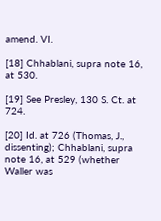amend. VI.

[18] Chhablani, supra note 16, at 530.

[19] See Presley, 130 S. Ct. at 724.

[20] Id. at 726 (Thomas, J., dissenting); Chhablani, supra note 16, at 529 (whether Waller was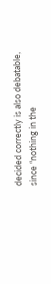decided correctly is also debatable, since “nothing in the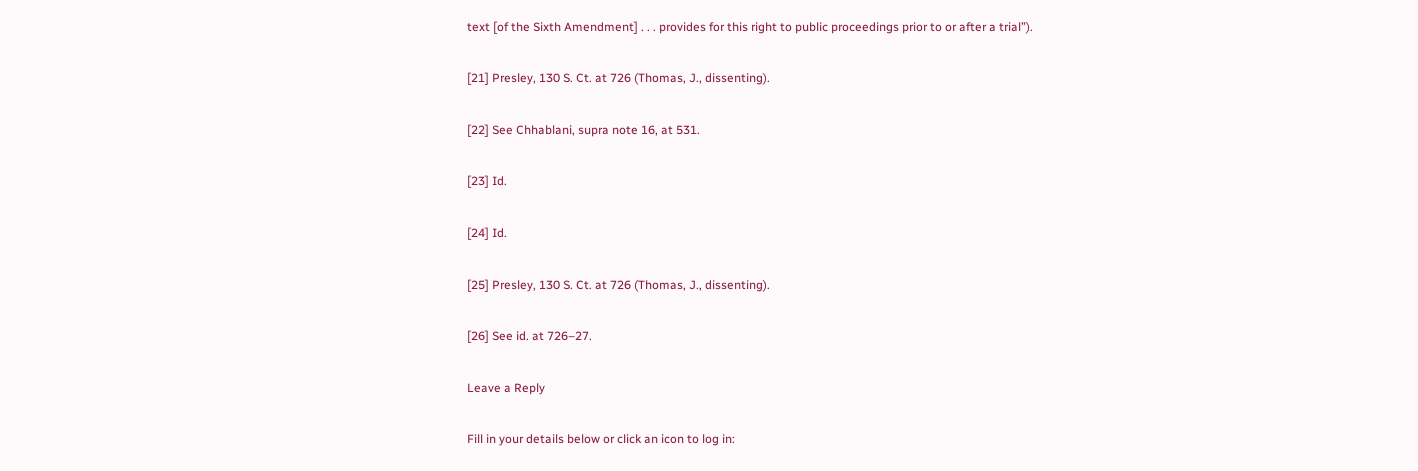text [of the Sixth Amendment] . . . provides for this right to public proceedings prior to or after a trial”).

[21] Presley, 130 S. Ct. at 726 (Thomas, J., dissenting).

[22] See Chhablani, supra note 16, at 531.

[23] Id.

[24] Id.

[25] Presley, 130 S. Ct. at 726 (Thomas, J., dissenting).

[26] See id. at 726–27.

Leave a Reply

Fill in your details below or click an icon to log in: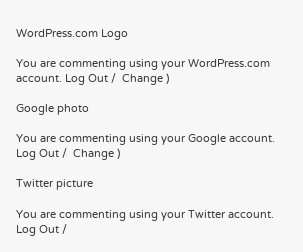WordPress.com Logo

You are commenting using your WordPress.com account. Log Out /  Change )

Google photo

You are commenting using your Google account. Log Out /  Change )

Twitter picture

You are commenting using your Twitter account. Log Out /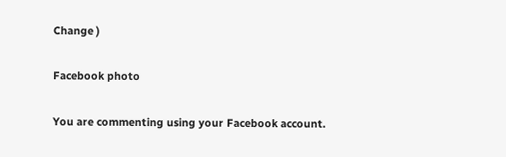Change )

Facebook photo

You are commenting using your Facebook account.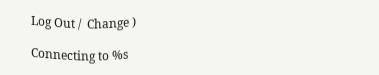Log Out /  Change )

Connecting to %s